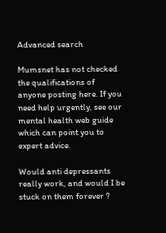Advanced search

Mumsnet has not checked the qualifications of anyone posting here. If you need help urgently, see our mental health web guide which can point you to expert advice.

Would anti depressants really work, and would I be stuck on them forever ?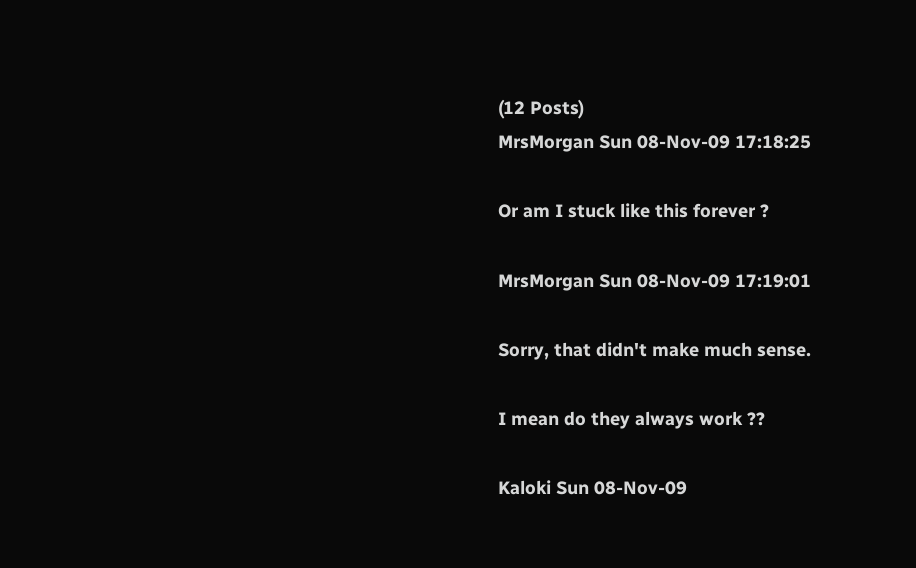(12 Posts)
MrsMorgan Sun 08-Nov-09 17:18:25

Or am I stuck like this forever ?

MrsMorgan Sun 08-Nov-09 17:19:01

Sorry, that didn't make much sense.

I mean do they always work ??

Kaloki Sun 08-Nov-09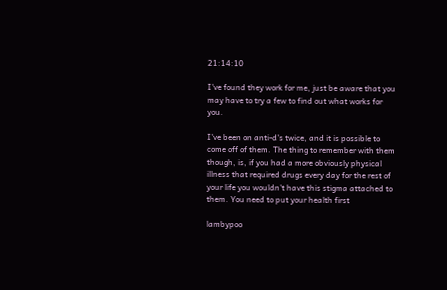21:14:10

I've found they work for me, just be aware that you may have to try a few to find out what works for you.

I've been on anti-d's twice, and it is possible to come off of them. The thing to remember with them though, is, if you had a more obviously physical illness that required drugs every day for the rest of your life you wouldn't have this stigma attached to them. You need to put your health first

lambypoo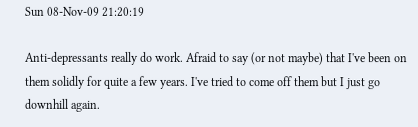Sun 08-Nov-09 21:20:19

Anti-depressants really do work. Afraid to say (or not maybe) that I've been on them solidly for quite a few years. I've tried to come off them but I just go downhill again.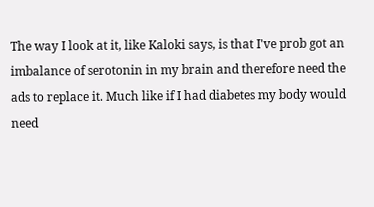The way I look at it, like Kaloki says, is that I've prob got an imbalance of serotonin in my brain and therefore need the ads to replace it. Much like if I had diabetes my body would need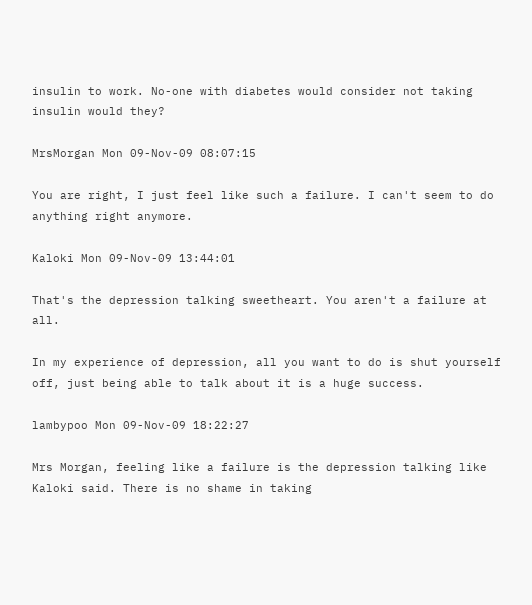insulin to work. No-one with diabetes would consider not taking insulin would they?

MrsMorgan Mon 09-Nov-09 08:07:15

You are right, I just feel like such a failure. I can't seem to do anything right anymore.

Kaloki Mon 09-Nov-09 13:44:01

That's the depression talking sweetheart. You aren't a failure at all.

In my experience of depression, all you want to do is shut yourself off, just being able to talk about it is a huge success.

lambypoo Mon 09-Nov-09 18:22:27

Mrs Morgan, feeling like a failure is the depression talking like Kaloki said. There is no shame in taking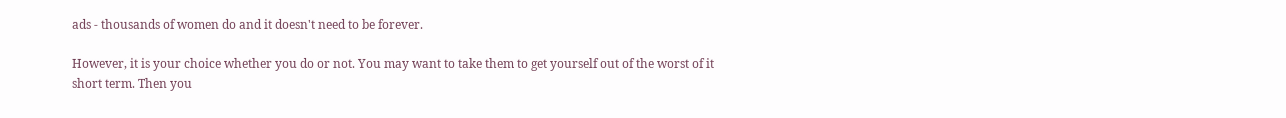ads - thousands of women do and it doesn't need to be forever.

However, it is your choice whether you do or not. You may want to take them to get yourself out of the worst of it short term. Then you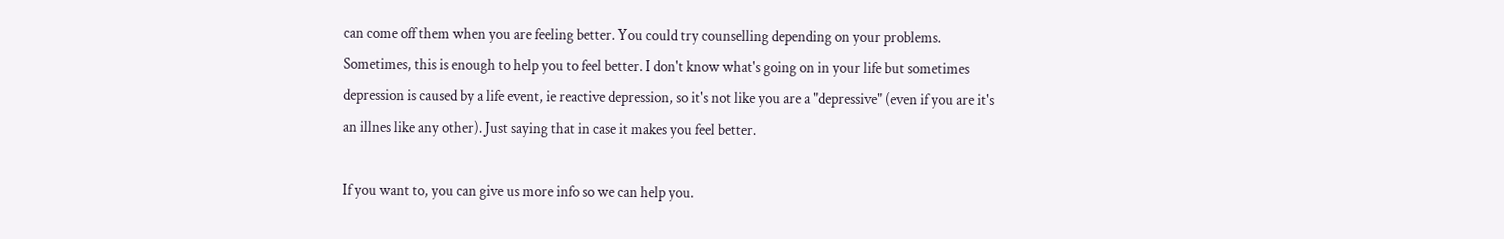can come off them when you are feeling better. You could try counselling depending on your problems. Sometimes, this is enough to help you to feel better. I don't know what's going on in your life but sometimes depression is caused by a life event, ie reactive depression, so it's not like you are a "depressive" (even if you are it's an illnes like any other). Just saying that in case it makes you feel better.

If you want to, you can give us more info so we can help you.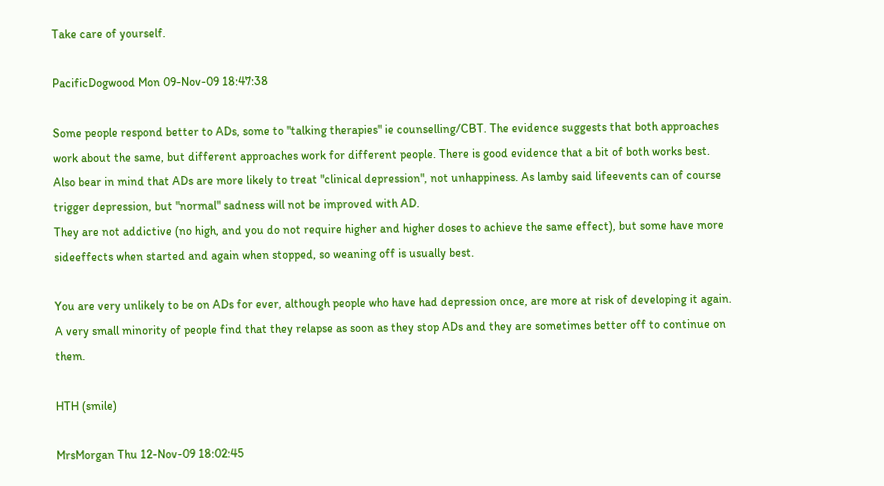Take care of yourself.

PacificDogwood Mon 09-Nov-09 18:47:38

Some people respond better to ADs, some to "talking therapies" ie counselling/CBT. The evidence suggests that both approaches work about the same, but different approaches work for different people. There is good evidence that a bit of both works best.
Also bear in mind that ADs are more likely to treat "clinical depression", not unhappiness. As lamby said lifeevents can of course trigger depression, but "normal" sadness will not be improved with AD.
They are not addictive (no high, and you do not require higher and higher doses to achieve the same effect), but some have more sideeffects when started and again when stopped, so weaning off is usually best.

You are very unlikely to be on ADs for ever, although people who have had depression once, are more at risk of developing it again. A very small minority of people find that they relapse as soon as they stop ADs and they are sometimes better off to continue on them.

HTH (smile)

MrsMorgan Thu 12-Nov-09 18:02:45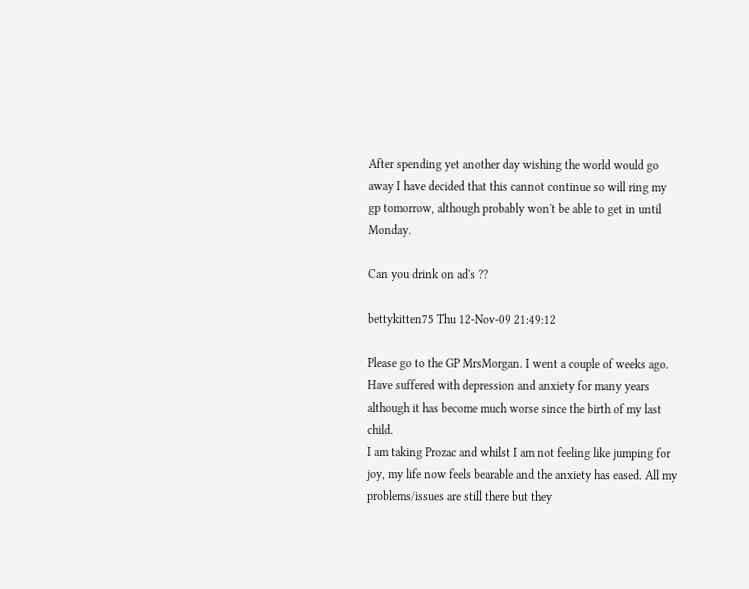After spending yet another day wishing the world would go away I have decided that this cannot continue so will ring my gp tomorrow, although probably won't be able to get in until Monday.

Can you drink on ad's ??

bettykitten75 Thu 12-Nov-09 21:49:12

Please go to the GP MrsMorgan. I went a couple of weeks ago. Have suffered with depression and anxiety for many years although it has become much worse since the birth of my last child.
I am taking Prozac and whilst I am not feeling like jumping for joy, my life now feels bearable and the anxiety has eased. All my problems/issues are still there but they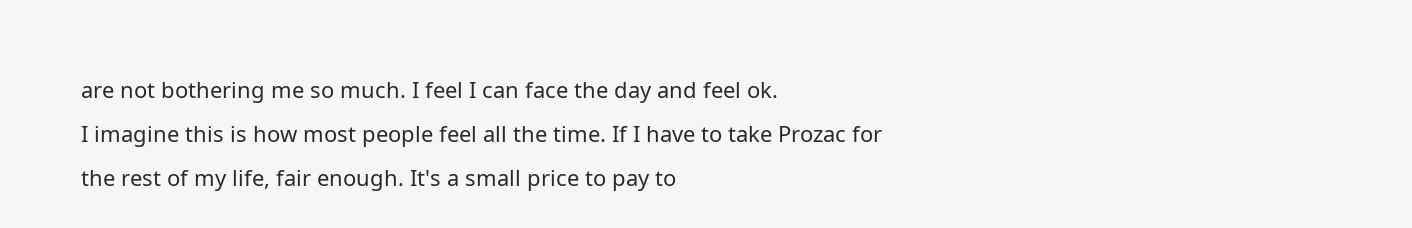are not bothering me so much. I feel I can face the day and feel ok.
I imagine this is how most people feel all the time. If I have to take Prozac for the rest of my life, fair enough. It's a small price to pay to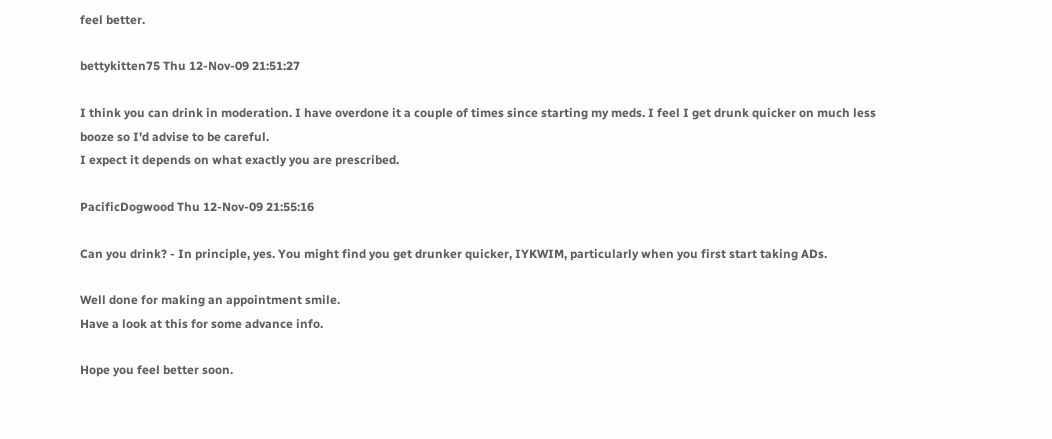feel better.

bettykitten75 Thu 12-Nov-09 21:51:27

I think you can drink in moderation. I have overdone it a couple of times since starting my meds. I feel I get drunk quicker on much less booze so I'd advise to be careful.
I expect it depends on what exactly you are prescribed.

PacificDogwood Thu 12-Nov-09 21:55:16

Can you drink? - In principle, yes. You might find you get drunker quicker, IYKWIM, particularly when you first start taking ADs.

Well done for making an appointment smile.
Have a look at this for some advance info.

Hope you feel better soon.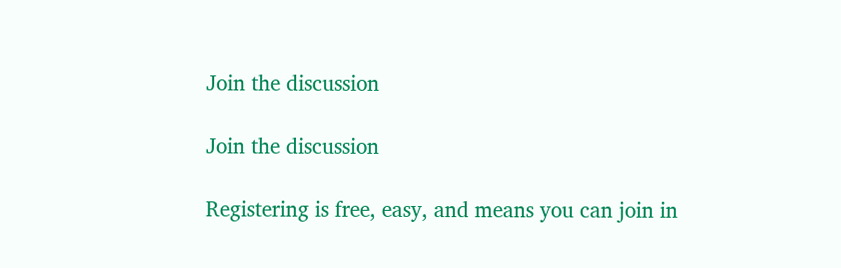Join the discussion

Join the discussion

Registering is free, easy, and means you can join in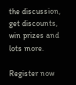the discussion, get discounts, win prizes and lots more.

Register now